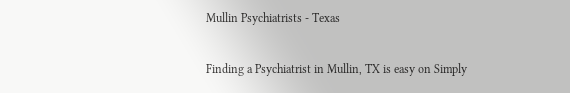Mullin Psychiatrists - Texas

Finding a Psychiatrist in Mullin, TX is easy on Simply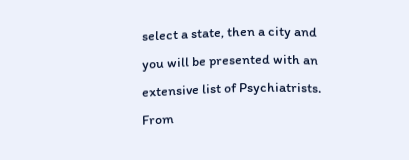select a state, then a city and you will be presented with an extensive list of Psychiatrists. From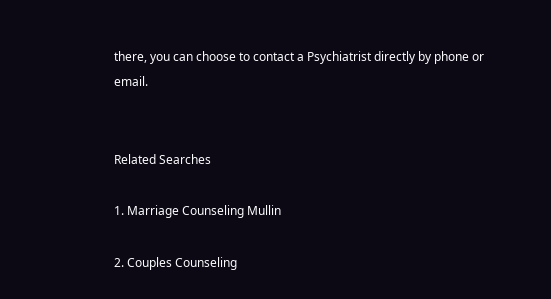there, you can choose to contact a Psychiatrist directly by phone or email.


Related Searches

1. Marriage Counseling Mullin

2. Couples Counseling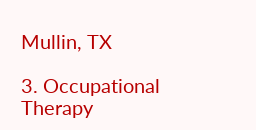Mullin, TX

3. Occupational Therapy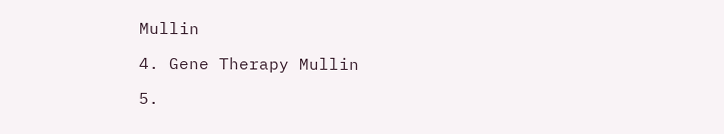Mullin

4. Gene Therapy Mullin

5.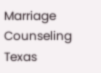Marriage Counseling Texas